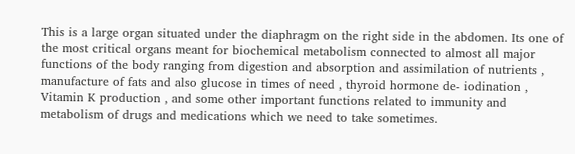This is a large organ situated under the diaphragm on the right side in the abdomen. Its one of the most critical organs meant for biochemical metabolism connected to almost all major functions of the body ranging from digestion and absorption and assimilation of nutrients , manufacture of fats and also glucose in times of need , thyroid hormone de- iodination , Vitamin K production , and some other important functions related to immunity and metabolism of drugs and medications which we need to take sometimes.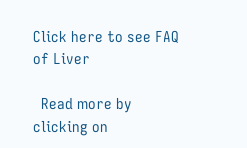Click here to see FAQ of Liver

  Read more by clicking on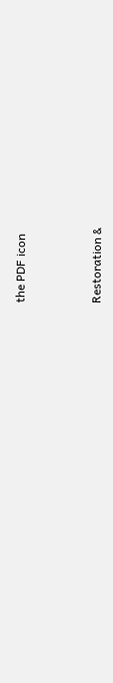the PDF icon



Restoration &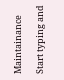Maintainance

Start typing and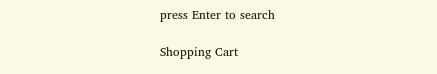press Enter to search

Shopping Cart